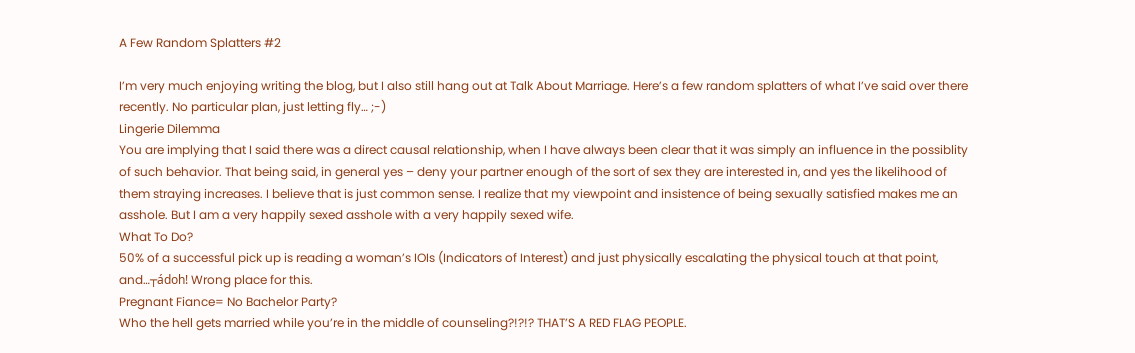A Few Random Splatters #2

I’m very much enjoying writing the blog, but I also still hang out at Talk About Marriage. Here’s a few random splatters of what I’ve said over there recently. No particular plan, just letting fly… ;-)
Lingerie Dilemma
You are implying that I said there was a direct causal relationship, when I have always been clear that it was simply an influence in the possiblity of such behavior. That being said, in general yes – deny your partner enough of the sort of sex they are interested in, and yes the likelihood of them straying increases. I believe that is just common sense. I realize that my viewpoint and insistence of being sexually satisfied makes me an asshole. But I am a very happily sexed asshole with a very happily sexed wife.
What To Do?
50% of a successful pick up is reading a woman’s IOIs (Indicators of Interest) and just physically escalating the physical touch at that point, and…┬ádoh! Wrong place for this.
Pregnant Fiance= No Bachelor Party?
Who the hell gets married while you’re in the middle of counseling?!?!? THAT’S A RED FLAG PEOPLE.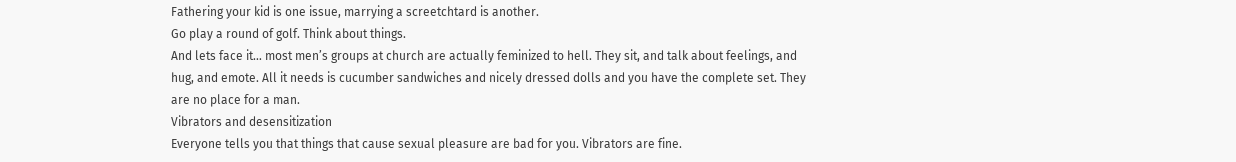Fathering your kid is one issue, marrying a screetchtard is another.
Go play a round of golf. Think about things.
And lets face it… most men’s groups at church are actually feminized to hell. They sit, and talk about feelings, and hug, and emote. All it needs is cucumber sandwiches and nicely dressed dolls and you have the complete set. They are no place for a man.
Vibrators and desensitization
Everyone tells you that things that cause sexual pleasure are bad for you. Vibrators are fine.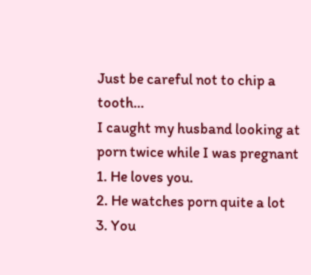Just be careful not to chip a tooth…
I caught my husband looking at porn twice while I was pregnant
1. He loves you.
2. He watches porn quite a lot
3. You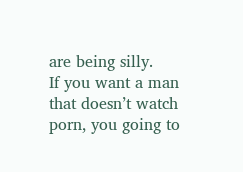are being silly.
If you want a man that doesn’t watch porn, you going to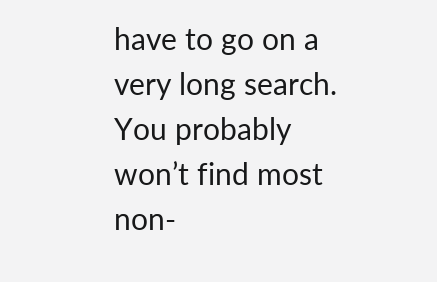have to go on a very long search. You probably won’t find most non-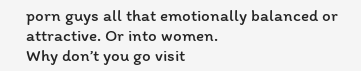porn guys all that emotionally balanced or attractive. Or into women.
Why don’t you go visit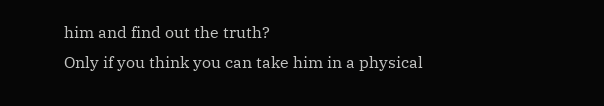him and find out the truth?
Only if you think you can take him in a physical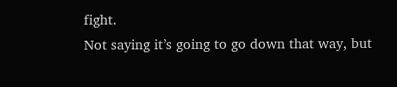fight.
Not saying it’s going to go down that way, but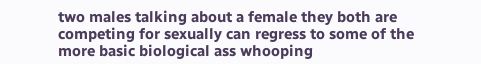two males talking about a female they both are competing for sexually can regress to some of the more basic biological ass whooping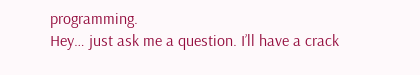programming.
Hey… just ask me a question. I’ll have a crack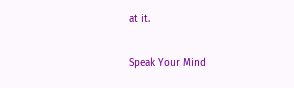at it.

Speak Your Mind